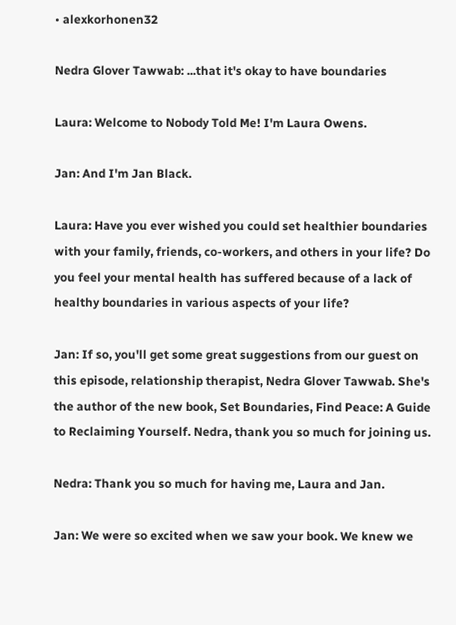• alexkorhonen32

Nedra Glover Tawwab: ...that it's okay to have boundaries

Laura: Welcome to Nobody Told Me! I'm Laura Owens.

Jan: And I'm Jan Black.

Laura: Have you ever wished you could set healthier boundaries with your family, friends, co-workers, and others in your life? Do you feel your mental health has suffered because of a lack of healthy boundaries in various aspects of your life?

Jan: If so, you'll get some great suggestions from our guest on this episode, relationship therapist, Nedra Glover Tawwab. She's the author of the new book, Set Boundaries, Find Peace: A Guide to Reclaiming Yourself. Nedra, thank you so much for joining us.

Nedra: Thank you so much for having me, Laura and Jan.

Jan: We were so excited when we saw your book. We knew we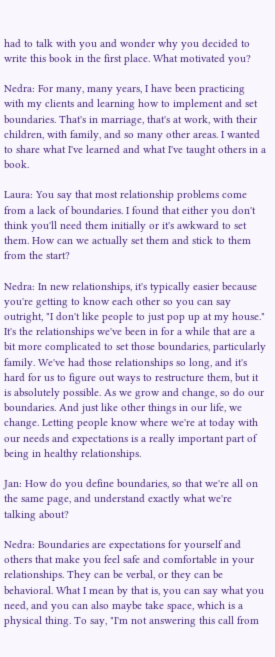had to talk with you and wonder why you decided to write this book in the first place. What motivated you?

Nedra: For many, many years, I have been practicing with my clients and learning how to implement and set boundaries. That's in marriage, that's at work, with their children, with family, and so many other areas. I wanted to share what I've learned and what I've taught others in a book.

Laura: You say that most relationship problems come from a lack of boundaries. I found that either you don't think you'll need them initially or it's awkward to set them. How can we actually set them and stick to them from the start?

Nedra: In new relationships, it's typically easier because you're getting to know each other so you can say outright, "I don't like people to just pop up at my house." It's the relationships we've been in for a while that are a bit more complicated to set those boundaries, particularly family. We've had those relationships so long, and it's hard for us to figure out ways to restructure them, but it is absolutely possible. As we grow and change, so do our boundaries. And just like other things in our life, we change. Letting people know where we're at today with our needs and expectations is a really important part of being in healthy relationships.

Jan: How do you define boundaries, so that we're all on the same page, and understand exactly what we're talking about?

Nedra: Boundaries are expectations for yourself and others that make you feel safe and comfortable in your relationships. They can be verbal, or they can be behavioral. What I mean by that is, you can say what you need, and you can also maybe take space, which is a physical thing. To say, "I'm not answering this call from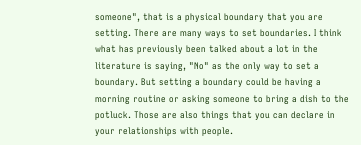someone", that is a physical boundary that you are setting. There are many ways to set boundaries. I think what has previously been talked about a lot in the literature is saying, "No" as the only way to set a boundary. But setting a boundary could be having a morning routine or asking someone to bring a dish to the potluck. Those are also things that you can declare in your relationships with people.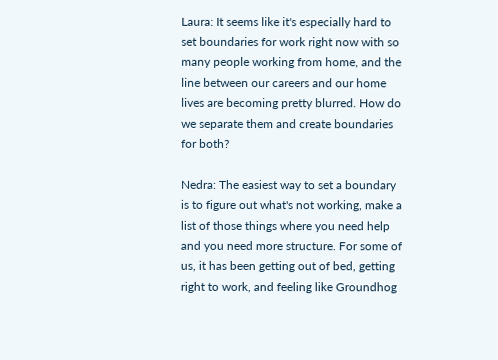Laura: It seems like it's especially hard to set boundaries for work right now with so many people working from home, and the line between our careers and our home lives are becoming pretty blurred. How do we separate them and create boundaries for both?

Nedra: The easiest way to set a boundary is to figure out what's not working, make a list of those things where you need help and you need more structure. For some of us, it has been getting out of bed, getting right to work, and feeling like Groundhog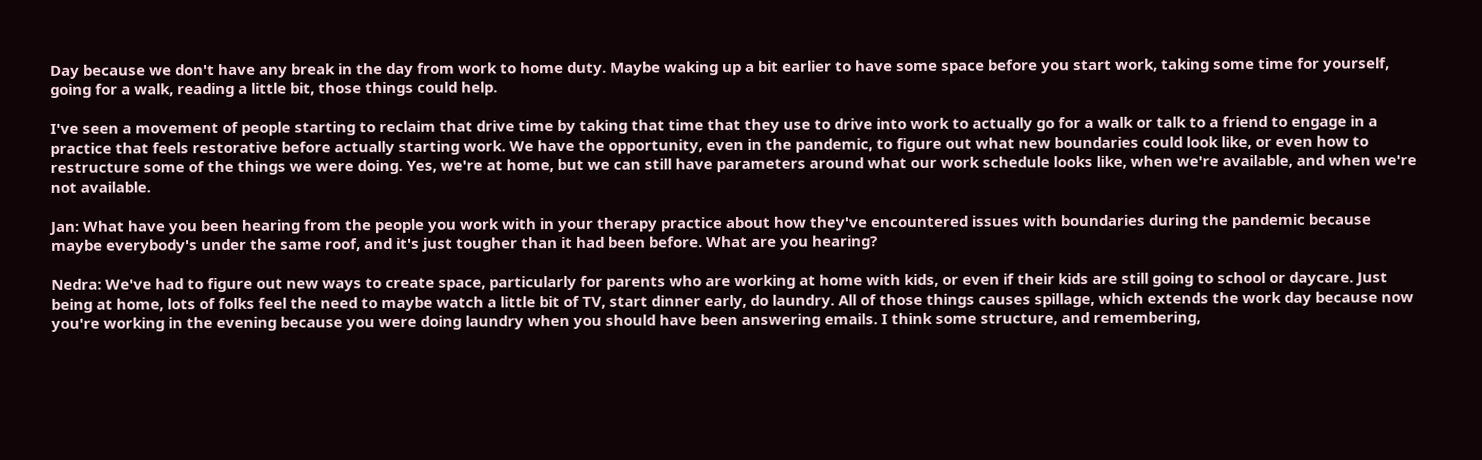Day because we don't have any break in the day from work to home duty. Maybe waking up a bit earlier to have some space before you start work, taking some time for yourself, going for a walk, reading a little bit, those things could help.

I've seen a movement of people starting to reclaim that drive time by taking that time that they use to drive into work to actually go for a walk or talk to a friend to engage in a practice that feels restorative before actually starting work. We have the opportunity, even in the pandemic, to figure out what new boundaries could look like, or even how to restructure some of the things we were doing. Yes, we're at home, but we can still have parameters around what our work schedule looks like, when we're available, and when we're not available.

Jan: What have you been hearing from the people you work with in your therapy practice about how they've encountered issues with boundaries during the pandemic because maybe everybody's under the same roof, and it's just tougher than it had been before. What are you hearing?

Nedra: We've had to figure out new ways to create space, particularly for parents who are working at home with kids, or even if their kids are still going to school or daycare. Just being at home, lots of folks feel the need to maybe watch a little bit of TV, start dinner early, do laundry. All of those things causes spillage, which extends the work day because now you're working in the evening because you were doing laundry when you should have been answering emails. I think some structure, and remembering,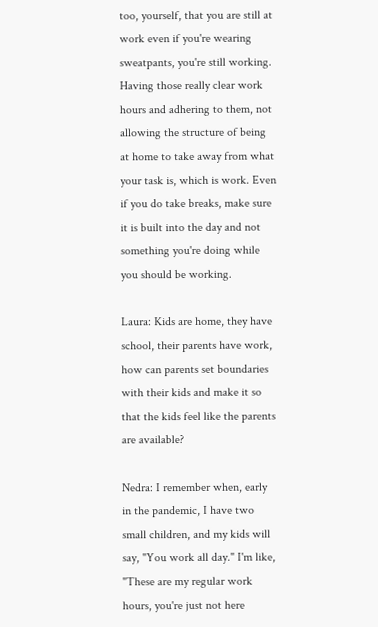too, yourself, that you are still at work even if you're wearing sweatpants, you're still working. Having those really clear work hours and adhering to them, not allowing the structure of being at home to take away from what your task is, which is work. Even if you do take breaks, make sure it is built into the day and not something you're doing while you should be working.

Laura: Kids are home, they have school, their parents have work, how can parents set boundaries with their kids and make it so that the kids feel like the parents are available?

Nedra: I remember when, early in the pandemic, I have two small children, and my kids will say, "You work all day." I'm like, "These are my regular work hours, you're just not here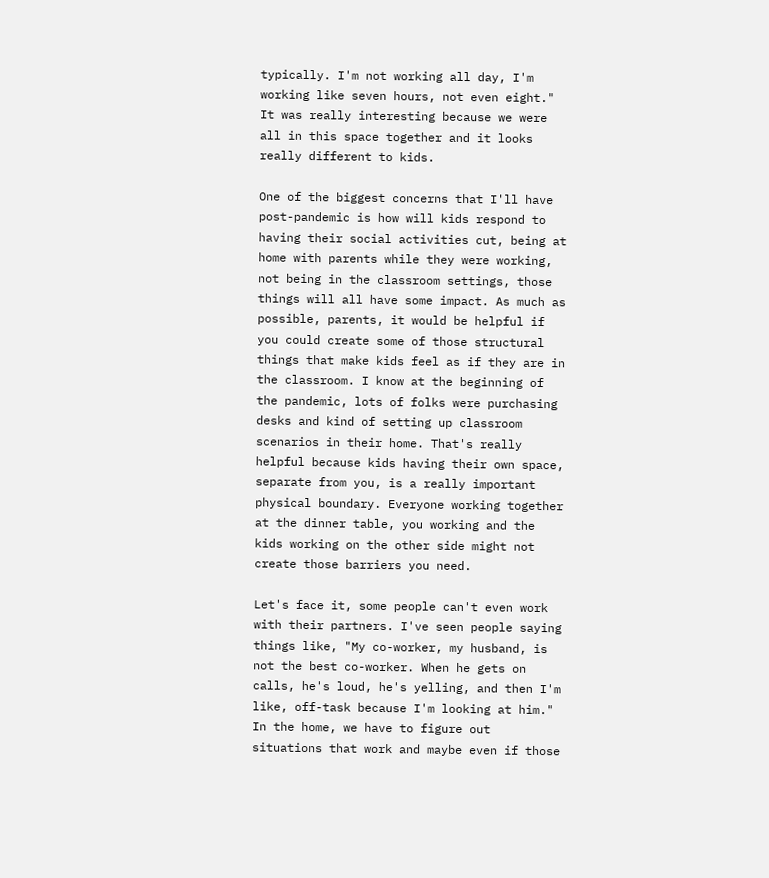typically. I'm not working all day, I'm working like seven hours, not even eight." It was really interesting because we were all in this space together and it looks really different to kids.

One of the biggest concerns that I'll have post-pandemic is how will kids respond to having their social activities cut, being at home with parents while they were working, not being in the classroom settings, those things will all have some impact. As much as possible, parents, it would be helpful if you could create some of those structural things that make kids feel as if they are in the classroom. I know at the beginning of the pandemic, lots of folks were purchasing desks and kind of setting up classroom scenarios in their home. That's really helpful because kids having their own space, separate from you, is a really important physical boundary. Everyone working together at the dinner table, you working and the kids working on the other side might not create those barriers you need.

Let's face it, some people can't even work with their partners. I've seen people saying things like, "My co-worker, my husband, is not the best co-worker. When he gets on calls, he's loud, he's yelling, and then I'm like, off-task because I'm looking at him." In the home, we have to figure out situations that work and maybe even if those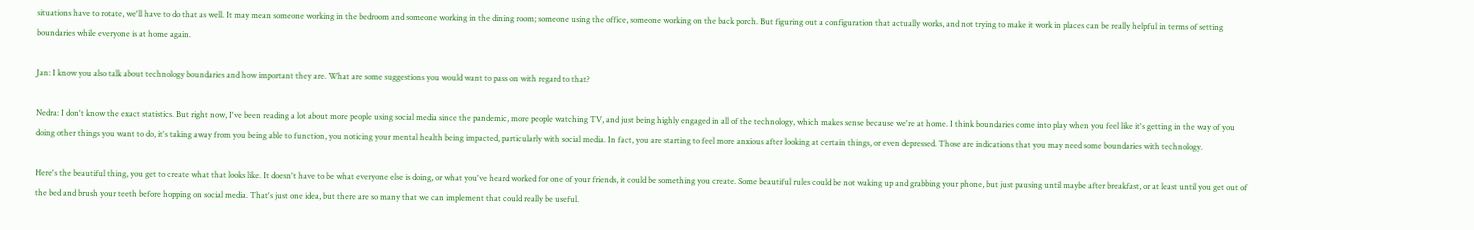situations have to rotate, we'll have to do that as well. It may mean someone working in the bedroom and someone working in the dining room; someone using the office, someone working on the back porch. But figuring out a configuration that actually works, and not trying to make it work in places can be really helpful in terms of setting boundaries while everyone is at home again.

Jan: I know you also talk about technology boundaries and how important they are. What are some suggestions you would want to pass on with regard to that?

Nedra: I don't know the exact statistics. But right now, I've been reading a lot about more people using social media since the pandemic, more people watching TV, and just being highly engaged in all of the technology, which makes sense because we're at home. I think boundaries come into play when you feel like it's getting in the way of you doing other things you want to do, it's taking away from you being able to function, you noticing your mental health being impacted, particularly with social media. In fact, you are starting to feel more anxious after looking at certain things, or even depressed. Those are indications that you may need some boundaries with technology.

Here's the beautiful thing, you get to create what that looks like. It doesn't have to be what everyone else is doing, or what you've heard worked for one of your friends, it could be something you create. Some beautiful rules could be not waking up and grabbing your phone, but just pausing until maybe after breakfast, or at least until you get out of the bed and brush your teeth before hopping on social media. That's just one idea, but there are so many that we can implement that could really be useful.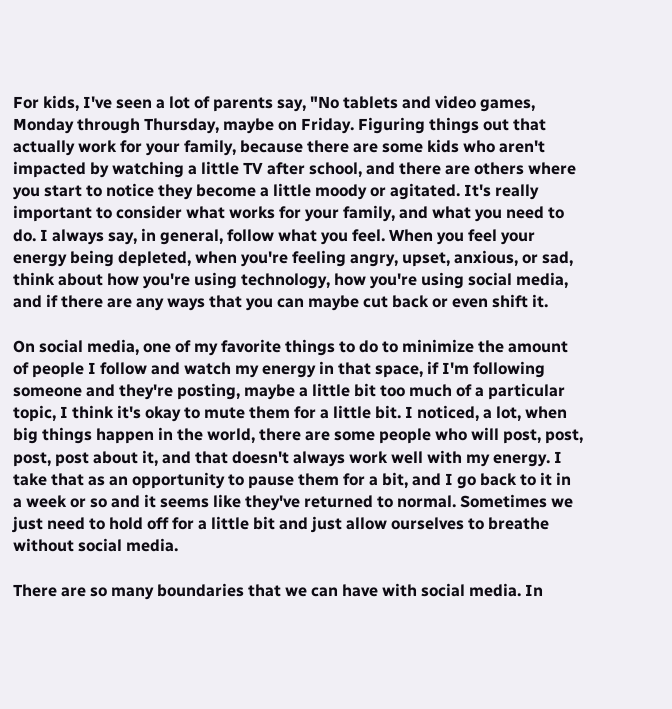For kids, I've seen a lot of parents say, "No tablets and video games, Monday through Thursday, maybe on Friday. Figuring things out that actually work for your family, because there are some kids who aren't impacted by watching a little TV after school, and there are others where you start to notice they become a little moody or agitated. It's really important to consider what works for your family, and what you need to do. I always say, in general, follow what you feel. When you feel your energy being depleted, when you're feeling angry, upset, anxious, or sad, think about how you're using technology, how you're using social media, and if there are any ways that you can maybe cut back or even shift it.

On social media, one of my favorite things to do to minimize the amount of people I follow and watch my energy in that space, if I'm following someone and they're posting, maybe a little bit too much of a particular topic, I think it's okay to mute them for a little bit. I noticed, a lot, when big things happen in the world, there are some people who will post, post, post, post about it, and that doesn't always work well with my energy. I take that as an opportunity to pause them for a bit, and I go back to it in a week or so and it seems like they've returned to normal. Sometimes we just need to hold off for a little bit and just allow ourselves to breathe without social media.

There are so many boundaries that we can have with social media. In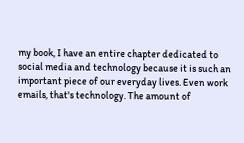my book, I have an entire chapter dedicated to social media and technology because it is such an important piece of our everyday lives. Even work emails, that's technology. The amount of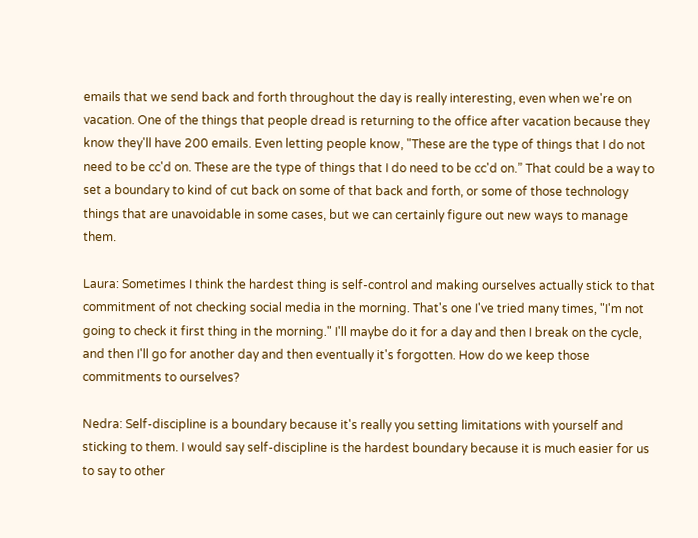emails that we send back and forth throughout the day is really interesting, even when we're on vacation. One of the things that people dread is returning to the office after vacation because they know they'll have 200 emails. Even letting people know, "These are the type of things that I do not need to be cc'd on. These are the type of things that I do need to be cc'd on.” That could be a way to set a boundary to kind of cut back on some of that back and forth, or some of those technology things that are unavoidable in some cases, but we can certainly figure out new ways to manage them.

Laura: Sometimes I think the hardest thing is self-control and making ourselves actually stick to that commitment of not checking social media in the morning. That's one I've tried many times, "I'm not going to check it first thing in the morning." I'll maybe do it for a day and then I break on the cycle, and then I'll go for another day and then eventually it's forgotten. How do we keep those commitments to ourselves?

Nedra: Self-discipline is a boundary because it's really you setting limitations with yourself and sticking to them. I would say self-discipline is the hardest boundary because it is much easier for us to say to other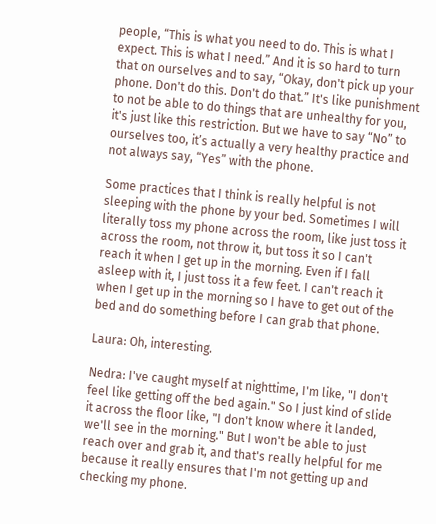people, “This is what you need to do. This is what I expect. This is what I need.” And it is so hard to turn that on ourselves and to say, “Okay, don't pick up your phone. Don't do this. Don't do that.” It's like punishment to not be able to do things that are unhealthy for you, it's just like this restriction. But we have to say “No” to ourselves too, it’s actually a very healthy practice and not always say, “Yes” with the phone.

Some practices that I think is really helpful is not sleeping with the phone by your bed. Sometimes I will literally toss my phone across the room, like just toss it across the room, not throw it, but toss it so I can't reach it when I get up in the morning. Even if I fall asleep with it, I just toss it a few feet. I can't reach it when I get up in the morning so I have to get out of the bed and do something before I can grab that phone.

Laura: Oh, interesting.

Nedra: I've caught myself at nighttime, I'm like, "I don't feel like getting off the bed again." So I just kind of slide it across the floor like, "I don't know where it landed, we'll see in the morning." But I won't be able to just reach over and grab it, and that's really helpful for me because it really ensures that I'm not getting up and checking my phone.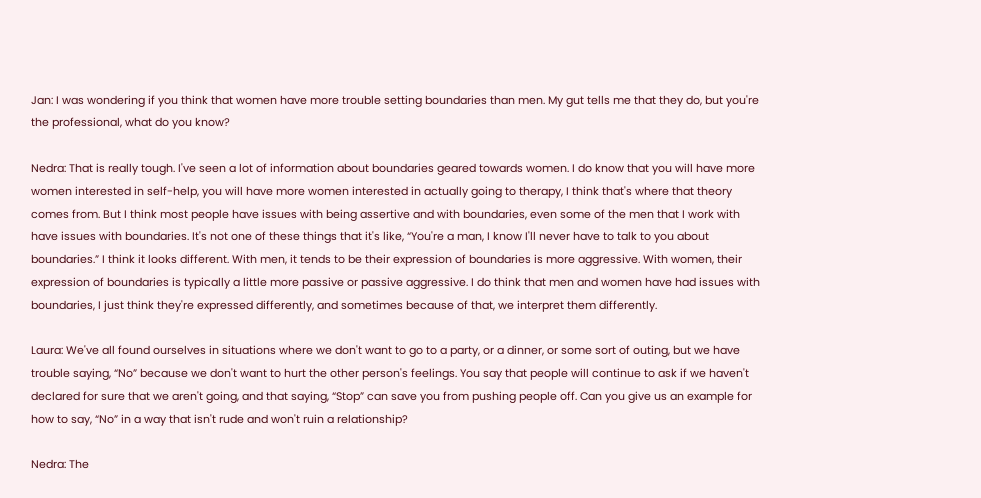Jan: I was wondering if you think that women have more trouble setting boundaries than men. My gut tells me that they do, but you're the professional, what do you know?

Nedra: That is really tough. I've seen a lot of information about boundaries geared towards women. I do know that you will have more women interested in self-help, you will have more women interested in actually going to therapy, I think that's where that theory comes from. But I think most people have issues with being assertive and with boundaries, even some of the men that I work with have issues with boundaries. It's not one of these things that it's like, “You're a man, I know I'll never have to talk to you about boundaries.” I think it looks different. With men, it tends to be their expression of boundaries is more aggressive. With women, their expression of boundaries is typically a little more passive or passive aggressive. I do think that men and women have had issues with boundaries, I just think they're expressed differently, and sometimes because of that, we interpret them differently.

Laura: We've all found ourselves in situations where we don't want to go to a party, or a dinner, or some sort of outing, but we have trouble saying, “No” because we don't want to hurt the other person's feelings. You say that people will continue to ask if we haven't declared for sure that we aren't going, and that saying, “Stop” can save you from pushing people off. Can you give us an example for how to say, “No” in a way that isn't rude and won't ruin a relationship?

Nedra: The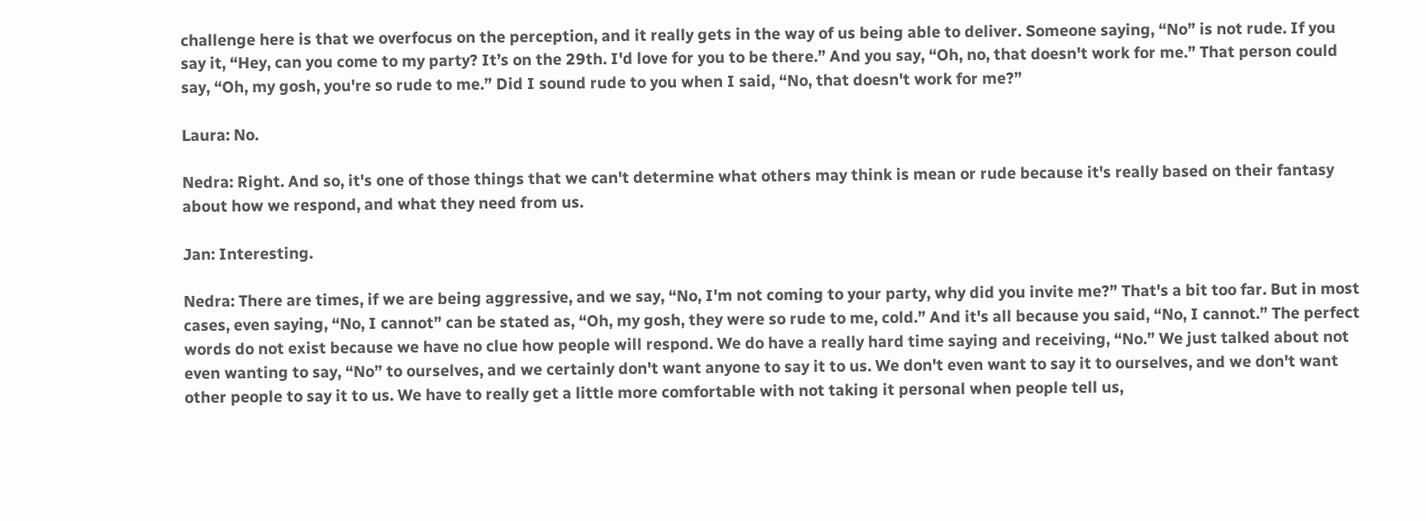challenge here is that we overfocus on the perception, and it really gets in the way of us being able to deliver. Someone saying, “No” is not rude. If you say it, “Hey, can you come to my party? It’s on the 29th. I'd love for you to be there.” And you say, “Oh, no, that doesn't work for me.” That person could say, “Oh, my gosh, you're so rude to me.” Did I sound rude to you when I said, “No, that doesn't work for me?”

Laura: No.

Nedra: Right. And so, it's one of those things that we can't determine what others may think is mean or rude because it's really based on their fantasy about how we respond, and what they need from us.

Jan: Interesting.

Nedra: There are times, if we are being aggressive, and we say, “No, I'm not coming to your party, why did you invite me?” That's a bit too far. But in most cases, even saying, “No, I cannot” can be stated as, “Oh, my gosh, they were so rude to me, cold.” And it's all because you said, “No, I cannot.” The perfect words do not exist because we have no clue how people will respond. We do have a really hard time saying and receiving, “No.” We just talked about not even wanting to say, “No” to ourselves, and we certainly don't want anyone to say it to us. We don't even want to say it to ourselves, and we don't want other people to say it to us. We have to really get a little more comfortable with not taking it personal when people tell us,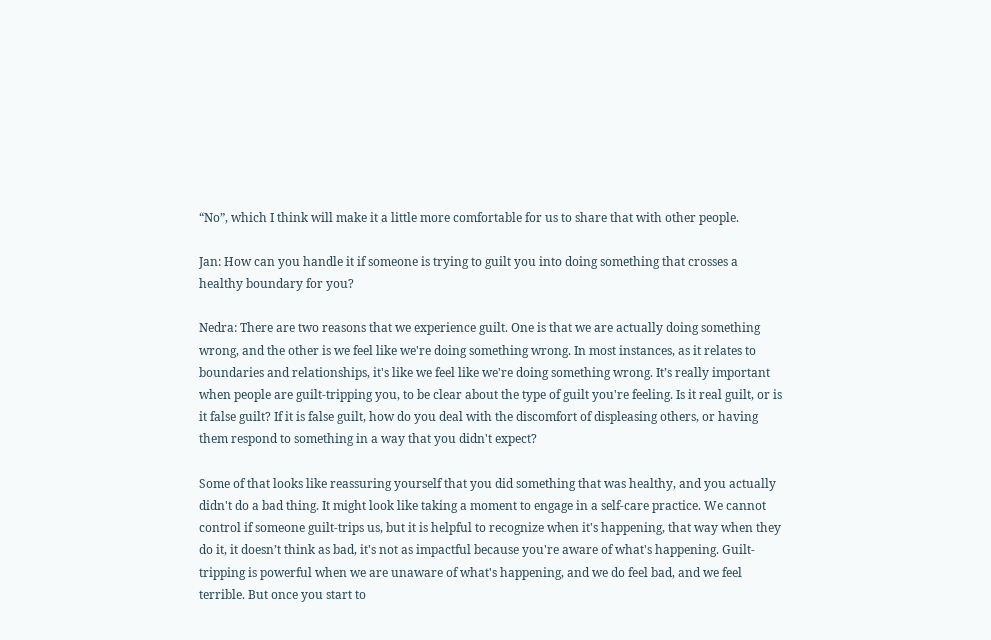“No”, which I think will make it a little more comfortable for us to share that with other people.

Jan: How can you handle it if someone is trying to guilt you into doing something that crosses a healthy boundary for you?

Nedra: There are two reasons that we experience guilt. One is that we are actually doing something wrong, and the other is we feel like we're doing something wrong. In most instances, as it relates to boundaries and relationships, it's like we feel like we're doing something wrong. It’s really important when people are guilt-tripping you, to be clear about the type of guilt you're feeling. Is it real guilt, or is it false guilt? If it is false guilt, how do you deal with the discomfort of displeasing others, or having them respond to something in a way that you didn't expect?

Some of that looks like reassuring yourself that you did something that was healthy, and you actually didn't do a bad thing. It might look like taking a moment to engage in a self-care practice. We cannot control if someone guilt-trips us, but it is helpful to recognize when it's happening, that way when they do it, it doesn’t think as bad, it's not as impactful because you're aware of what's happening. Guilt-tripping is powerful when we are unaware of what's happening, and we do feel bad, and we feel terrible. But once you start to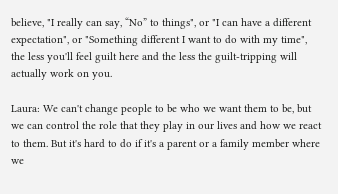believe, "I really can say, “No” to things", or "I can have a different expectation", or "Something different I want to do with my time", the less you'll feel guilt here and the less the guilt-tripping will actually work on you.

Laura: We can't change people to be who we want them to be, but we can control the role that they play in our lives and how we react to them. But it's hard to do if it's a parent or a family member where we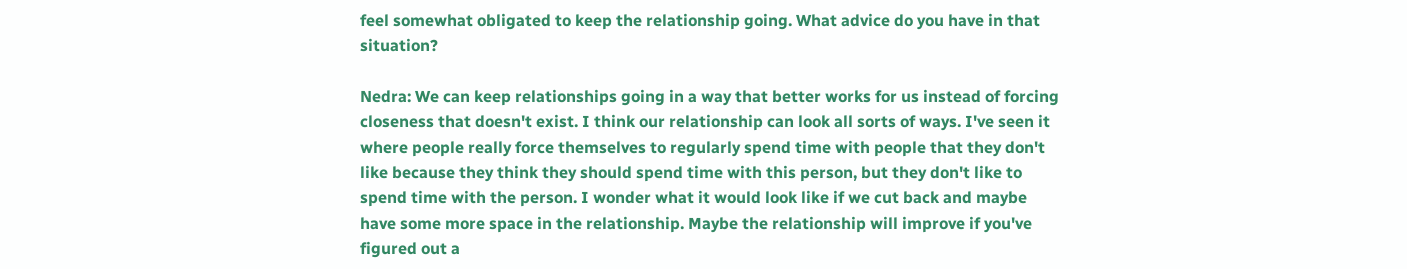feel somewhat obligated to keep the relationship going. What advice do you have in that situation?

Nedra: We can keep relationships going in a way that better works for us instead of forcing closeness that doesn't exist. I think our relationship can look all sorts of ways. I've seen it where people really force themselves to regularly spend time with people that they don't like because they think they should spend time with this person, but they don't like to spend time with the person. I wonder what it would look like if we cut back and maybe have some more space in the relationship. Maybe the relationship will improve if you've figured out a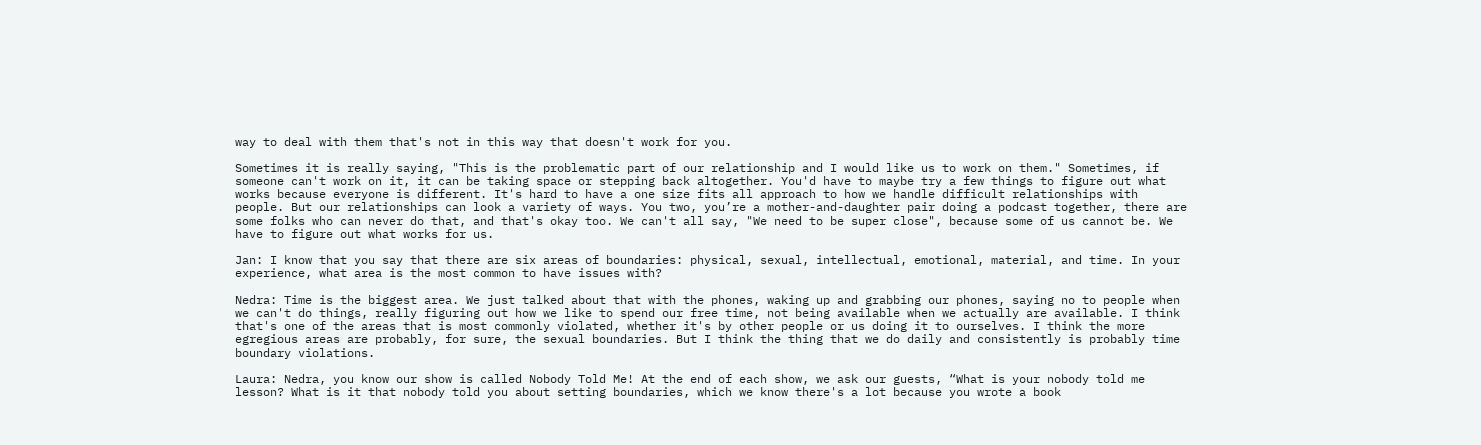way to deal with them that's not in this way that doesn't work for you.

Sometimes it is really saying, "This is the problematic part of our relationship and I would like us to work on them." Sometimes, if someone can't work on it, it can be taking space or stepping back altogether. You'd have to maybe try a few things to figure out what works because everyone is different. It's hard to have a one size fits all approach to how we handle difficult relationships with people. But our relationships can look a variety of ways. You two, you’re a mother-and-daughter pair doing a podcast together, there are some folks who can never do that, and that's okay too. We can't all say, "We need to be super close", because some of us cannot be. We have to figure out what works for us.

Jan: I know that you say that there are six areas of boundaries: physical, sexual, intellectual, emotional, material, and time. In your experience, what area is the most common to have issues with?

Nedra: Time is the biggest area. We just talked about that with the phones, waking up and grabbing our phones, saying no to people when we can't do things, really figuring out how we like to spend our free time, not being available when we actually are available. I think that's one of the areas that is most commonly violated, whether it's by other people or us doing it to ourselves. I think the more egregious areas are probably, for sure, the sexual boundaries. But I think the thing that we do daily and consistently is probably time boundary violations.

Laura: Nedra, you know our show is called Nobody Told Me! At the end of each show, we ask our guests, “What is your nobody told me lesson? What is it that nobody told you about setting boundaries, which we know there's a lot because you wrote a book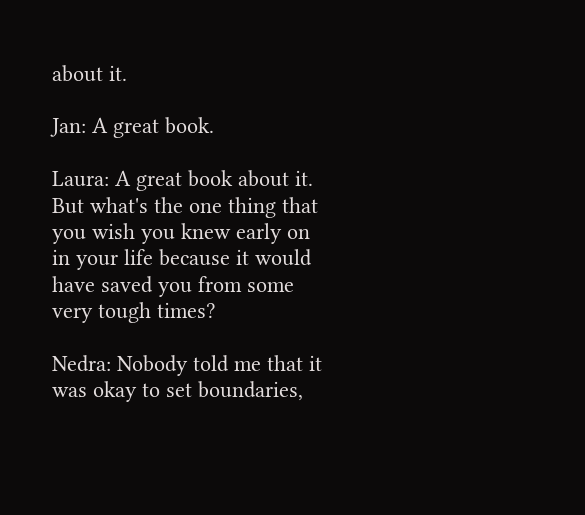about it.

Jan: A great book.

Laura: A great book about it. But what's the one thing that you wish you knew early on in your life because it would have saved you from some very tough times?

Nedra: Nobody told me that it was okay to set boundaries,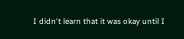I didn't learn that it was okay until I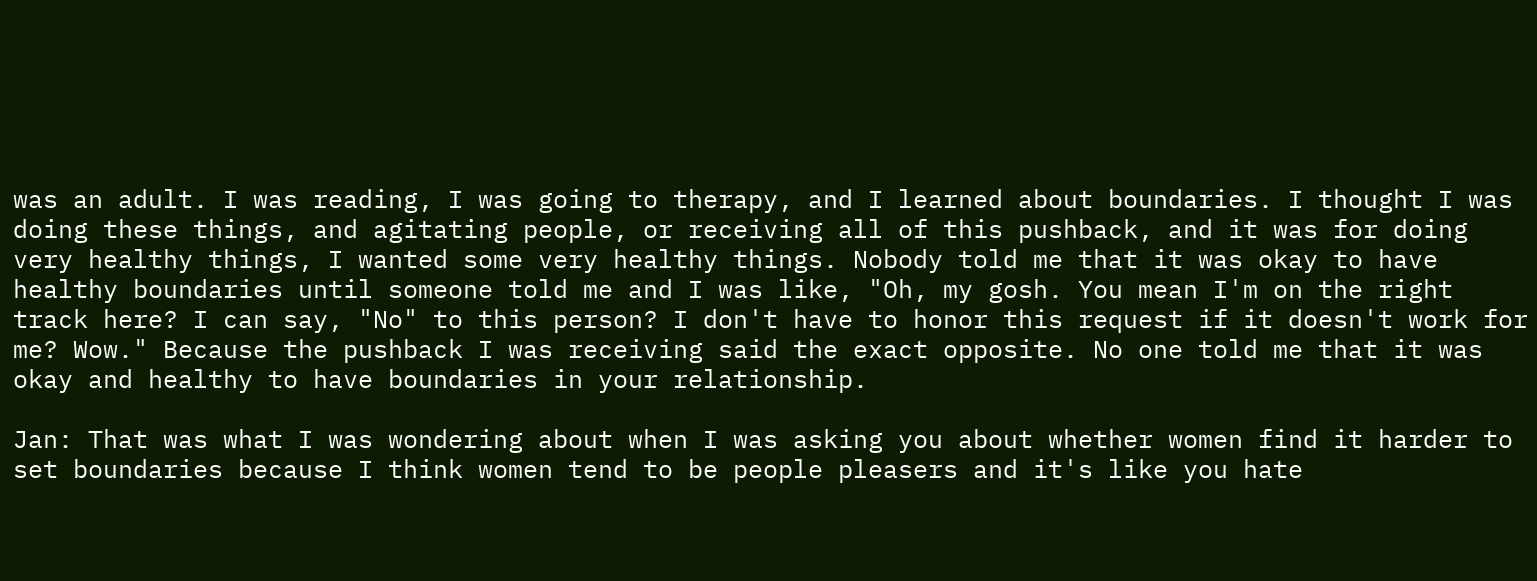was an adult. I was reading, I was going to therapy, and I learned about boundaries. I thought I was doing these things, and agitating people, or receiving all of this pushback, and it was for doing very healthy things, I wanted some very healthy things. Nobody told me that it was okay to have healthy boundaries until someone told me and I was like, "Oh, my gosh. You mean I'm on the right track here? I can say, "No" to this person? I don't have to honor this request if it doesn't work for me? Wow." Because the pushback I was receiving said the exact opposite. No one told me that it was okay and healthy to have boundaries in your relationship.

Jan: That was what I was wondering about when I was asking you about whether women find it harder to set boundaries because I think women tend to be people pleasers and it's like you hate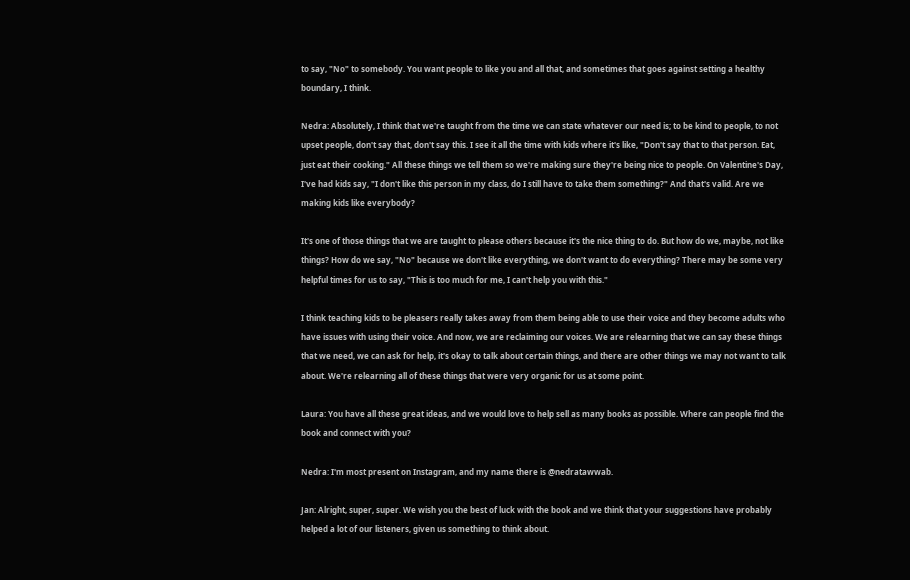to say, "No" to somebody. You want people to like you and all that, and sometimes that goes against setting a healthy boundary, I think.

Nedra: Absolutely, I think that we're taught from the time we can state whatever our need is; to be kind to people, to not upset people, don't say that, don't say this. I see it all the time with kids where it's like, "Don't say that to that person. Eat, just eat their cooking." All these things we tell them so we're making sure they're being nice to people. On Valentine's Day, I've had kids say, "I don't like this person in my class, do I still have to take them something?" And that's valid. Are we making kids like everybody?

It's one of those things that we are taught to please others because it's the nice thing to do. But how do we, maybe, not like things? How do we say, "No" because we don't like everything, we don't want to do everything? There may be some very helpful times for us to say, "This is too much for me, I can't help you with this."

I think teaching kids to be pleasers really takes away from them being able to use their voice and they become adults who have issues with using their voice. And now, we are reclaiming our voices. We are relearning that we can say these things that we need, we can ask for help, it's okay to talk about certain things, and there are other things we may not want to talk about. We're relearning all of these things that were very organic for us at some point.

Laura: You have all these great ideas, and we would love to help sell as many books as possible. Where can people find the book and connect with you?

Nedra: I'm most present on Instagram, and my name there is @nedratawwab.

Jan: Alright, super, super. We wish you the best of luck with the book and we think that your suggestions have probably helped a lot of our listeners, given us something to think about.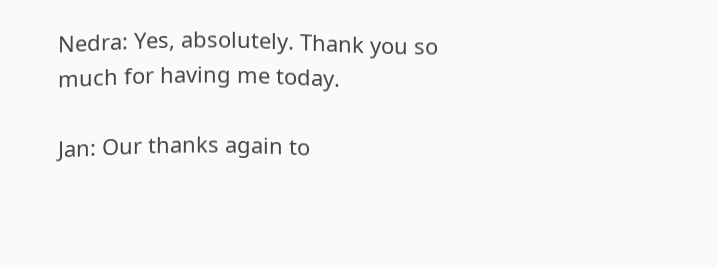Nedra: Yes, absolutely. Thank you so much for having me today.

Jan: Our thanks again to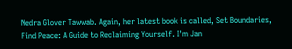Nedra Glover Tawwab. Again, her latest book is called, Set Boundaries, Find Peace: A Guide to Reclaiming Yourself. I'm Jan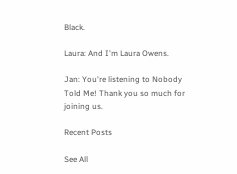Black.

Laura: And I'm Laura Owens.

Jan: You're listening to Nobody Told Me! Thank you so much for joining us.

Recent Posts

See All